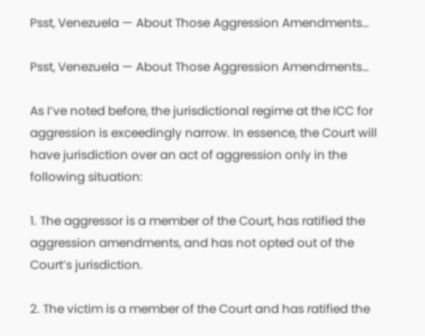Psst, Venezuela — About Those Aggression Amendments…

Psst, Venezuela — About Those Aggression Amendments…

As I’ve noted before, the jurisdictional regime at the ICC for aggression is exceedingly narrow. In essence, the Court will have jurisdiction over an act of aggression only in the following situation:

1. The aggressor is a member of the Court, has ratified the aggression amendments, and has not opted out of the Court’s jurisdiction.

2. The victim is a member of the Court and has ratified the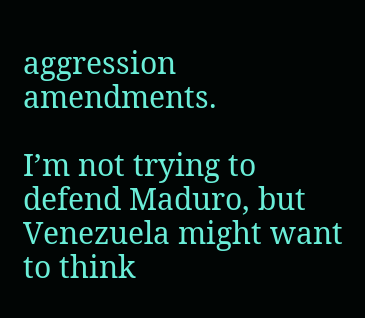aggression amendments.

I’m not trying to defend Maduro, but Venezuela might want to think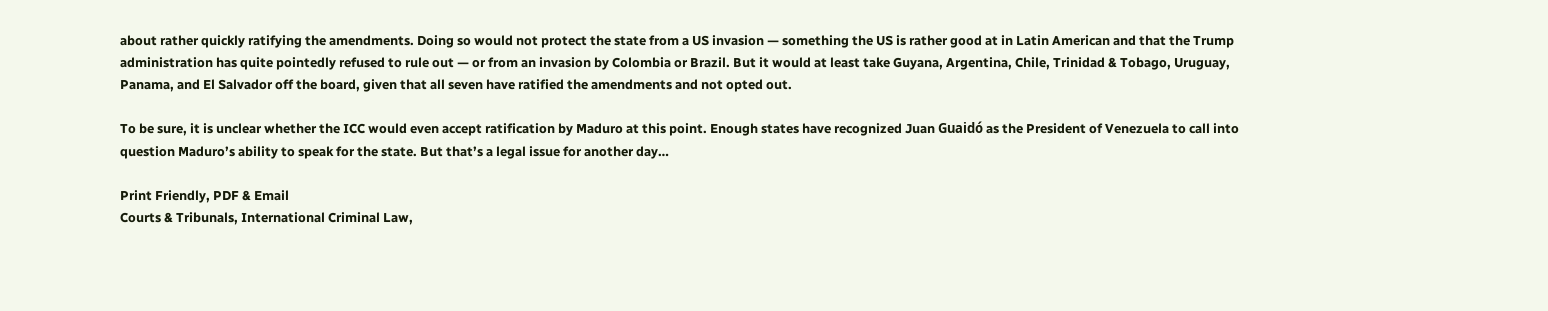about rather quickly ratifying the amendments. Doing so would not protect the state from a US invasion — something the US is rather good at in Latin American and that the Trump administration has quite pointedly refused to rule out — or from an invasion by Colombia or Brazil. But it would at least take Guyana, Argentina, Chile, Trinidad & Tobago, Uruguay, Panama, and El Salvador off the board, given that all seven have ratified the amendments and not opted out.

To be sure, it is unclear whether the ICC would even accept ratification by Maduro at this point. Enough states have recognized Juan Guaidó as the President of Venezuela to call into question Maduro’s ability to speak for the state. But that’s a legal issue for another day…

Print Friendly, PDF & Email
Courts & Tribunals, International Criminal Law,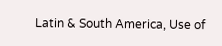Latin & South America, Use of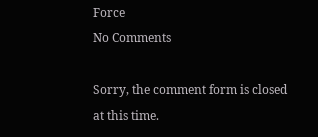Force
No Comments

Sorry, the comment form is closed at this time.